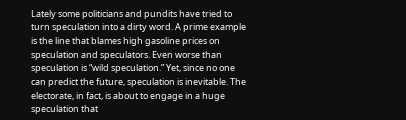Lately some politicians and pundits have tried to turn speculation into a dirty word. A prime example is the line that blames high gasoline prices on speculation and speculators. Even worse than speculation is “wild speculation.” Yet, since no one can predict the future, speculation is inevitable. The electorate, in fact, is about to engage in a huge speculation that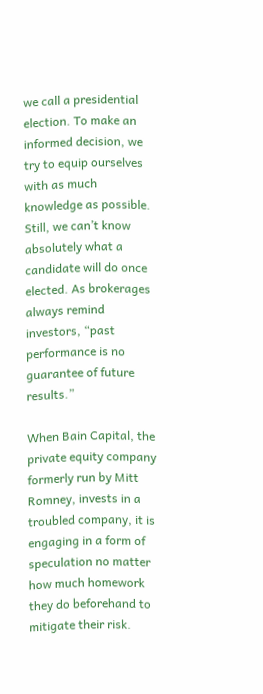we call a presidential election. To make an informed decision, we try to equip ourselves with as much knowledge as possible. Still, we can’t know absolutely what a candidate will do once elected. As brokerages always remind investors, “past performance is no guarantee of future results.”

When Bain Capital, the private equity company formerly run by Mitt Romney, invests in a troubled company, it is engaging in a form of speculation no matter how much homework they do beforehand to mitigate their risk.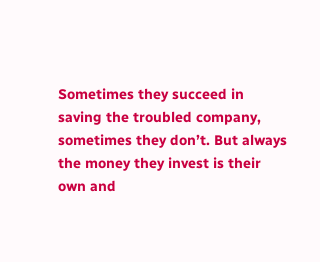Sometimes they succeed in saving the troubled company, sometimes they don’t. But always the money they invest is their own and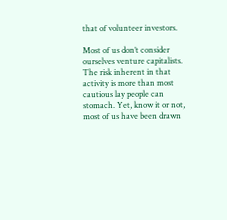that of volunteer investors.

Most of us don’t consider ourselves venture capitalists. The risk inherent in that activity is more than most cautious lay people can stomach. Yet, know it or not, most of us have been drawn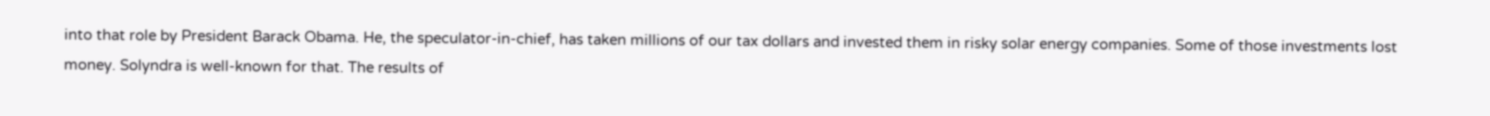into that role by President Barack Obama. He, the speculator-in-chief, has taken millions of our tax dollars and invested them in risky solar energy companies. Some of those investments lost money. Solyndra is well-known for that. The results of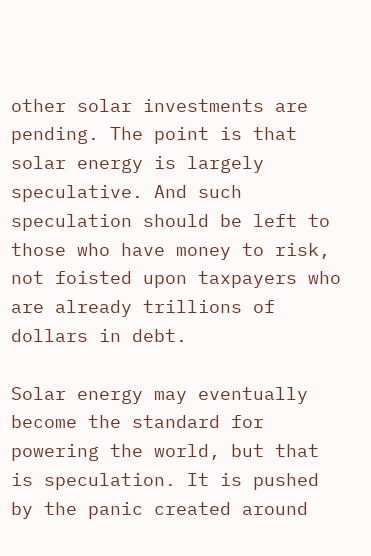other solar investments are pending. The point is that solar energy is largely speculative. And such speculation should be left to those who have money to risk, not foisted upon taxpayers who are already trillions of dollars in debt.

Solar energy may eventually become the standard for powering the world, but that is speculation. It is pushed by the panic created around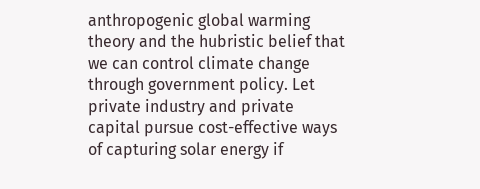anthropogenic global warming theory and the hubristic belief that we can control climate change through government policy. Let private industry and private capital pursue cost-effective ways of capturing solar energy if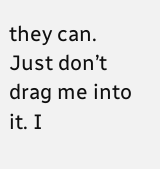they can. Just don’t drag me into it. I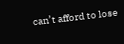can’t afford to lose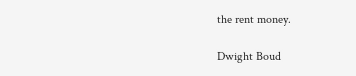the rent money.

Dwight Boud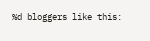%d bloggers like this: